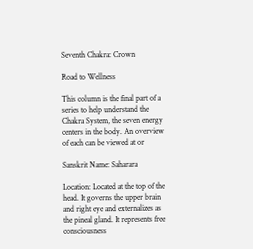Seventh Chakra: Crown

Road to Wellness

This column is the final part of a series to help understand the Chakra System, the seven energy centers in the body. An overview of each can be viewed at or

Sanskrit Name: Saharara

Location: Located at the top of the head. It governs the upper brain and right eye and externalizes as the pineal gland. It represents free consciousness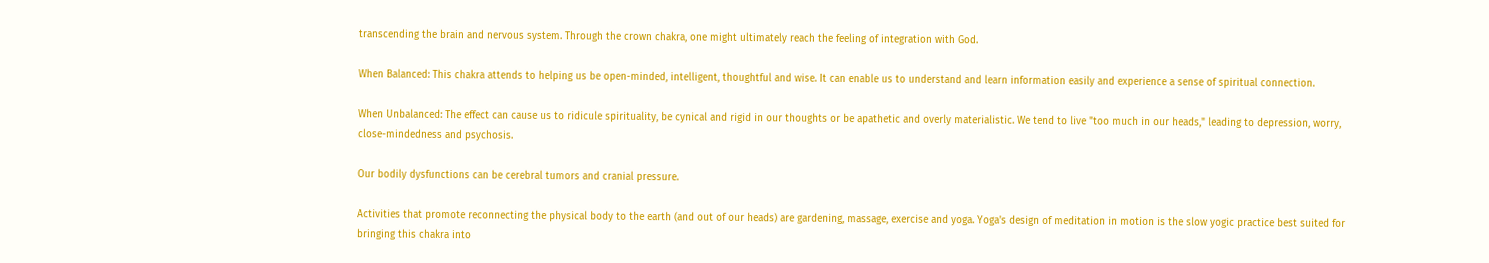transcending the brain and nervous system. Through the crown chakra, one might ultimately reach the feeling of integration with God.

When Balanced: This chakra attends to helping us be open-minded, intelligent, thoughtful and wise. It can enable us to understand and learn information easily and experience a sense of spiritual connection.

When Unbalanced: The effect can cause us to ridicule spirituality, be cynical and rigid in our thoughts or be apathetic and overly materialistic. We tend to live "too much in our heads," leading to depression, worry, close-mindedness and psychosis.

Our bodily dysfunctions can be cerebral tumors and cranial pressure.

Activities that promote reconnecting the physical body to the earth (and out of our heads) are gardening, massage, exercise and yoga. Yoga's design of meditation in motion is the slow yogic practice best suited for bringing this chakra into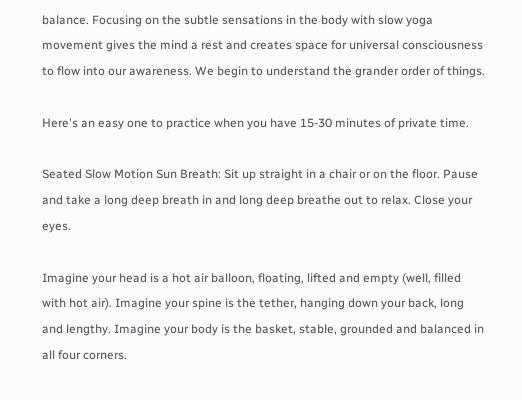balance. Focusing on the subtle sensations in the body with slow yoga movement gives the mind a rest and creates space for universal consciousness to flow into our awareness. We begin to understand the grander order of things.

Here's an easy one to practice when you have 15-30 minutes of private time.

Seated Slow Motion Sun Breath: Sit up straight in a chair or on the floor. Pause and take a long deep breath in and long deep breathe out to relax. Close your eyes.

Imagine your head is a hot air balloon, floating, lifted and empty (well, filled with hot air). Imagine your spine is the tether, hanging down your back, long and lengthy. Imagine your body is the basket, stable, grounded and balanced in all four corners.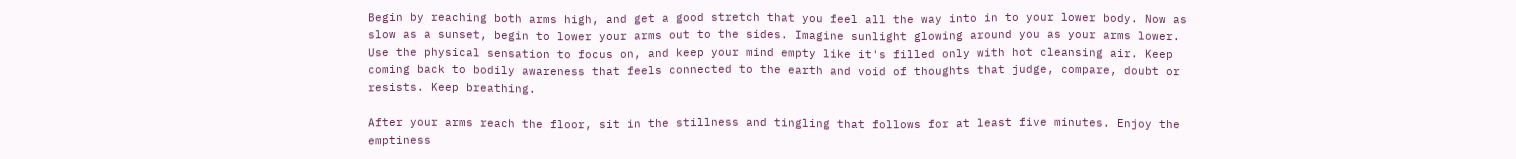Begin by reaching both arms high, and get a good stretch that you feel all the way into in to your lower body. Now as slow as a sunset, begin to lower your arms out to the sides. Imagine sunlight glowing around you as your arms lower. Use the physical sensation to focus on, and keep your mind empty like it's filled only with hot cleansing air. Keep coming back to bodily awareness that feels connected to the earth and void of thoughts that judge, compare, doubt or resists. Keep breathing.

After your arms reach the floor, sit in the stillness and tingling that follows for at least five minutes. Enjoy the emptiness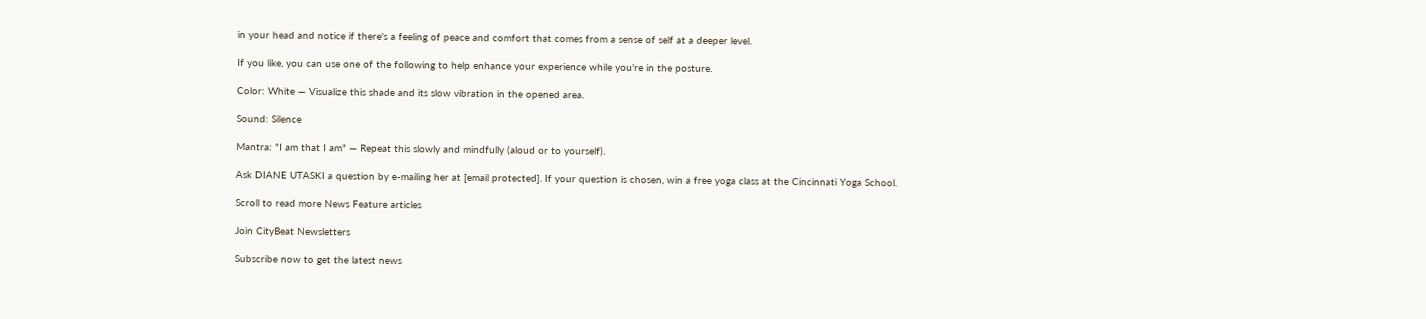in your head and notice if there's a feeling of peace and comfort that comes from a sense of self at a deeper level.

If you like, you can use one of the following to help enhance your experience while you're in the posture.

Color: White — Visualize this shade and its slow vibration in the opened area.

Sound: Silence

Mantra: "I am that I am" — Repeat this slowly and mindfully (aloud or to yourself).

Ask DIANE UTASKI a question by e-mailing her at [email protected]. If your question is chosen, win a free yoga class at the Cincinnati Yoga School.

Scroll to read more News Feature articles

Join CityBeat Newsletters

Subscribe now to get the latest news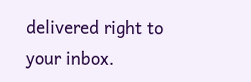delivered right to your inbox.